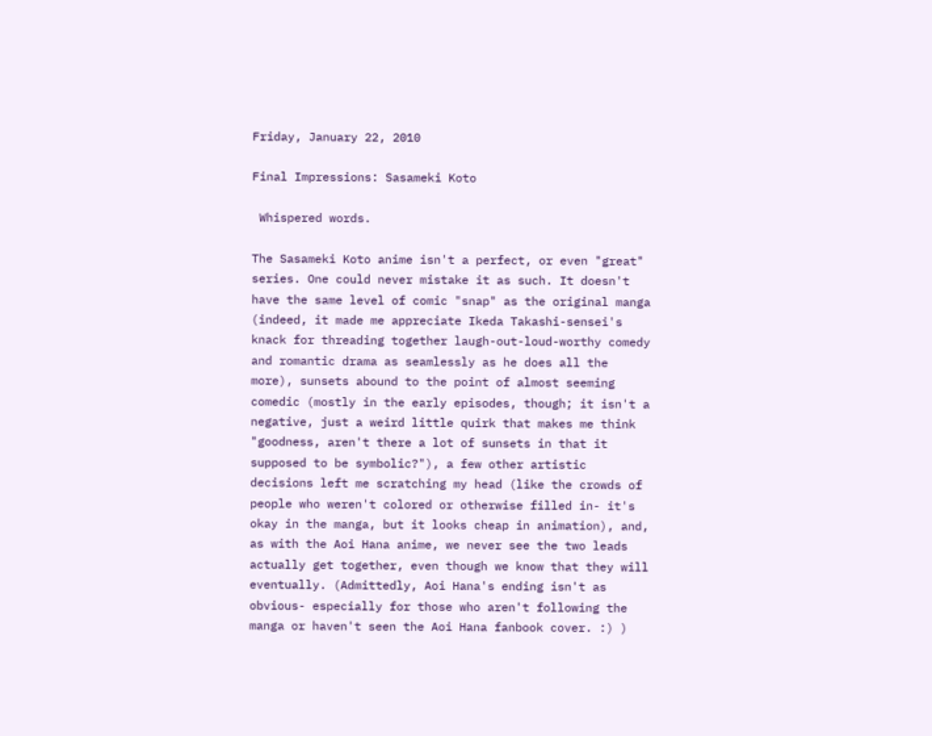Friday, January 22, 2010

Final Impressions: Sasameki Koto

 Whispered words.

The Sasameki Koto anime isn't a perfect, or even "great" series. One could never mistake it as such. It doesn't have the same level of comic "snap" as the original manga (indeed, it made me appreciate Ikeda Takashi-sensei's knack for threading together laugh-out-loud-worthy comedy and romantic drama as seamlessly as he does all the more), sunsets abound to the point of almost seeming comedic (mostly in the early episodes, though; it isn't a negative, just a weird little quirk that makes me think "goodness, aren't there a lot of sunsets in that it supposed to be symbolic?"), a few other artistic decisions left me scratching my head (like the crowds of people who weren't colored or otherwise filled in- it's okay in the manga, but it looks cheap in animation), and, as with the Aoi Hana anime, we never see the two leads actually get together, even though we know that they will eventually. (Admittedly, Aoi Hana's ending isn't as obvious- especially for those who aren't following the manga or haven't seen the Aoi Hana fanbook cover. :) )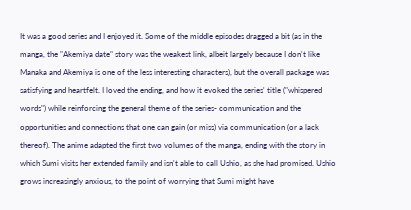It was a good series and I enjoyed it. Some of the middle episodes dragged a bit (as in the manga, the "Akemiya date" story was the weakest link, albeit largely because I don't like Manaka and Akemiya is one of the less interesting characters), but the overall package was satisfying and heartfelt. I loved the ending, and how it evoked the series' title ("whispered words") while reinforcing the general theme of the series- communication and the opportunities and connections that one can gain (or miss) via communication (or a lack thereof). The anime adapted the first two volumes of the manga, ending with the story in which Sumi visits her extended family and isn't able to call Ushio, as she had promised. Ushio grows increasingly anxious, to the point of worrying that Sumi might have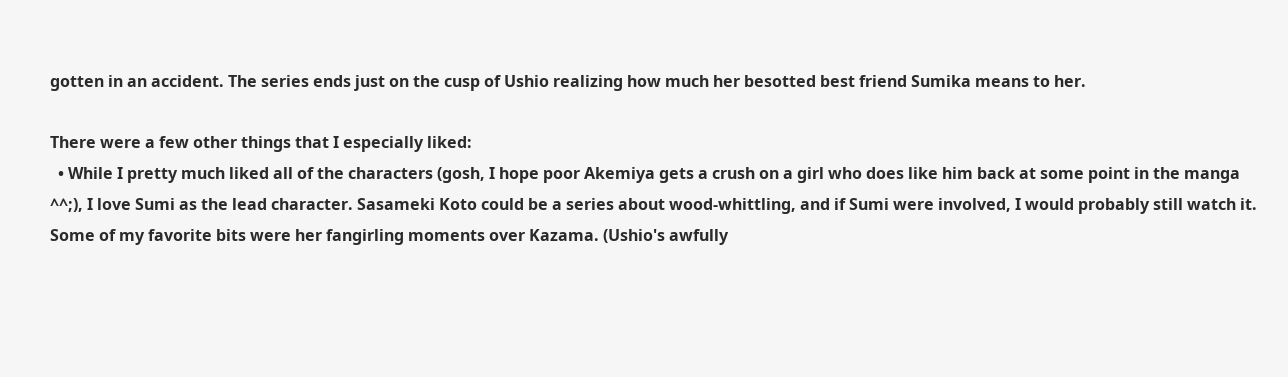gotten in an accident. The series ends just on the cusp of Ushio realizing how much her besotted best friend Sumika means to her.

There were a few other things that I especially liked:
  • While I pretty much liked all of the characters (gosh, I hope poor Akemiya gets a crush on a girl who does like him back at some point in the manga ^^;), I love Sumi as the lead character. Sasameki Koto could be a series about wood-whittling, and if Sumi were involved, I would probably still watch it. Some of my favorite bits were her fangirling moments over Kazama. (Ushio's awfully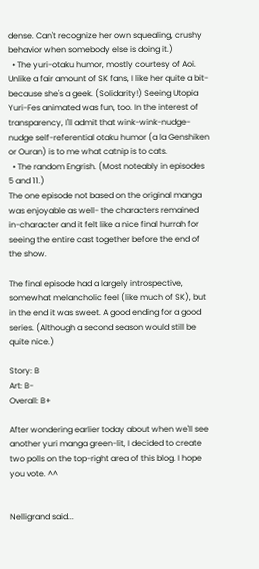dense. Can't recognize her own squealing, crushy behavior when somebody else is doing it.)
  • The yuri-otaku humor, mostly courtesy of Aoi. Unlike a fair amount of SK fans, I like her quite a bit- because she's a geek. (Solidarity!) Seeing Utopia Yuri-Fes animated was fun, too. In the interest of transparency, I'll admit that wink-wink-nudge-nudge self-referential otaku humor (a la Genshiken or Ouran) is to me what catnip is to cats.
  • The random Engrish. (Most noteably in episodes 5 and 11.)
The one episode not based on the original manga was enjoyable as well- the characters remained in-character and it felt like a nice final hurrah for seeing the entire cast together before the end of the show.

The final episode had a largely introspective, somewhat melancholic feel (like much of SK), but in the end it was sweet. A good ending for a good series. (Although a second season would still be quite nice.)

Story: B
Art: B-
Overall: B+

After wondering earlier today about when we'll see another yuri manga green-lit, I decided to create two polls on the top-right area of this blog. I hope you vote. ^^


Nelligrand said...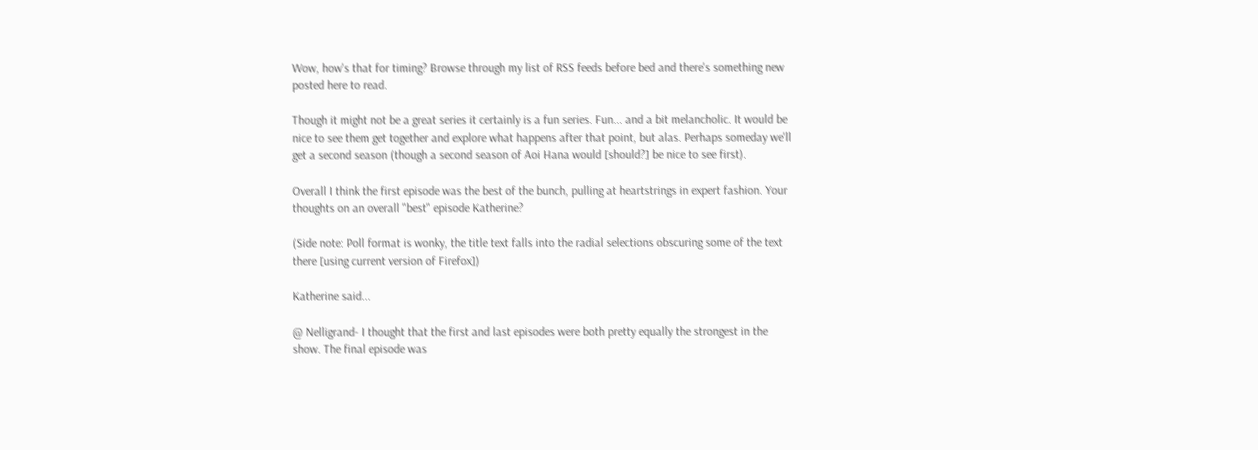Wow, how's that for timing? Browse through my list of RSS feeds before bed and there's something new posted here to read.

Though it might not be a great series it certainly is a fun series. Fun... and a bit melancholic. It would be nice to see them get together and explore what happens after that point, but alas. Perhaps someday we'll get a second season (though a second season of Aoi Hana would [should?] be nice to see first).

Overall I think the first episode was the best of the bunch, pulling at heartstrings in expert fashion. Your thoughts on an overall "best" episode Katherine?

(Side note: Poll format is wonky, the title text falls into the radial selections obscuring some of the text there [using current version of Firefox])

Katherine said...

@ Nelligrand- I thought that the first and last episodes were both pretty equally the strongest in the show. The final episode was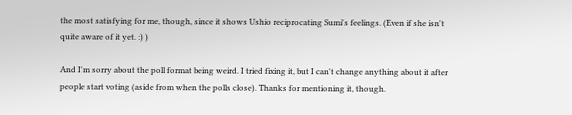the most satisfying for me, though, since it shows Ushio reciprocating Sumi's feelings. (Even if she isn't quite aware of it yet. :) )

And I'm sorry about the poll format being weird. I tried fixing it, but I can't change anything about it after people start voting (aside from when the polls close). Thanks for mentioning it, though.